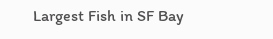Largest Fish in SF Bay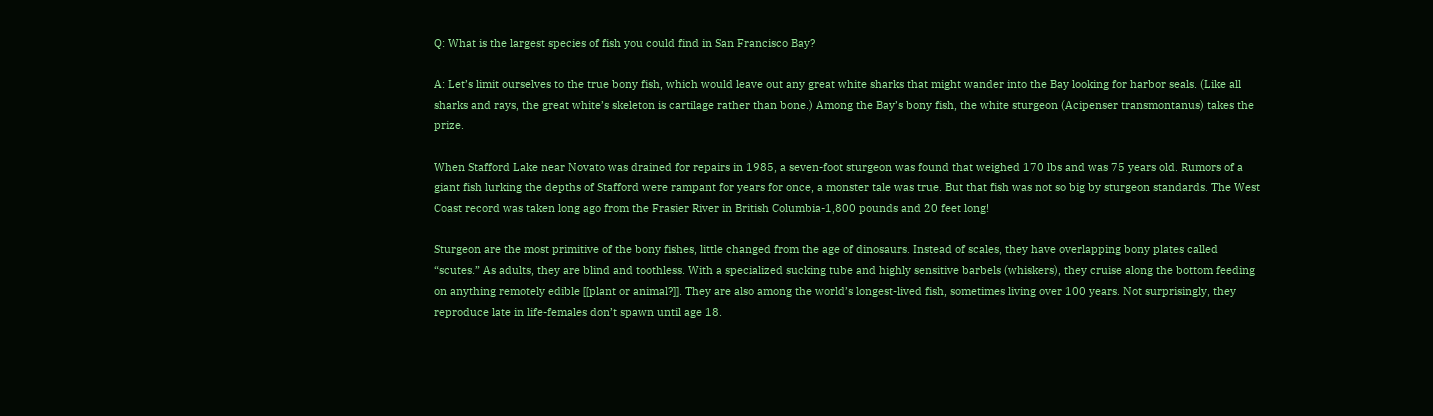Q: What is the largest species of fish you could find in San Francisco Bay?

A: Let’s limit ourselves to the true bony fish, which would leave out any great white sharks that might wander into the Bay looking for harbor seals. (Like all sharks and rays, the great white’s skeleton is cartilage rather than bone.) Among the Bay’s bony fish, the white sturgeon (Acipenser transmontanus) takes the prize.

When Stafford Lake near Novato was drained for repairs in 1985, a seven-foot sturgeon was found that weighed 170 lbs and was 75 years old. Rumors of a giant fish lurking the depths of Stafford were rampant for years for once, a monster tale was true. But that fish was not so big by sturgeon standards. The West Coast record was taken long ago from the Frasier River in British Columbia-1,800 pounds and 20 feet long!

Sturgeon are the most primitive of the bony fishes, little changed from the age of dinosaurs. Instead of scales, they have overlapping bony plates called “scutes.” As adults, they are blind and toothless. With a specialized sucking tube and highly sensitive barbels (whiskers), they cruise along the bottom feeding on anything remotely edible [[plant or animal?]]. They are also among the world’s longest-lived fish, sometimes living over 100 years. Not surprisingly, they reproduce late in life-females don’t spawn until age 18.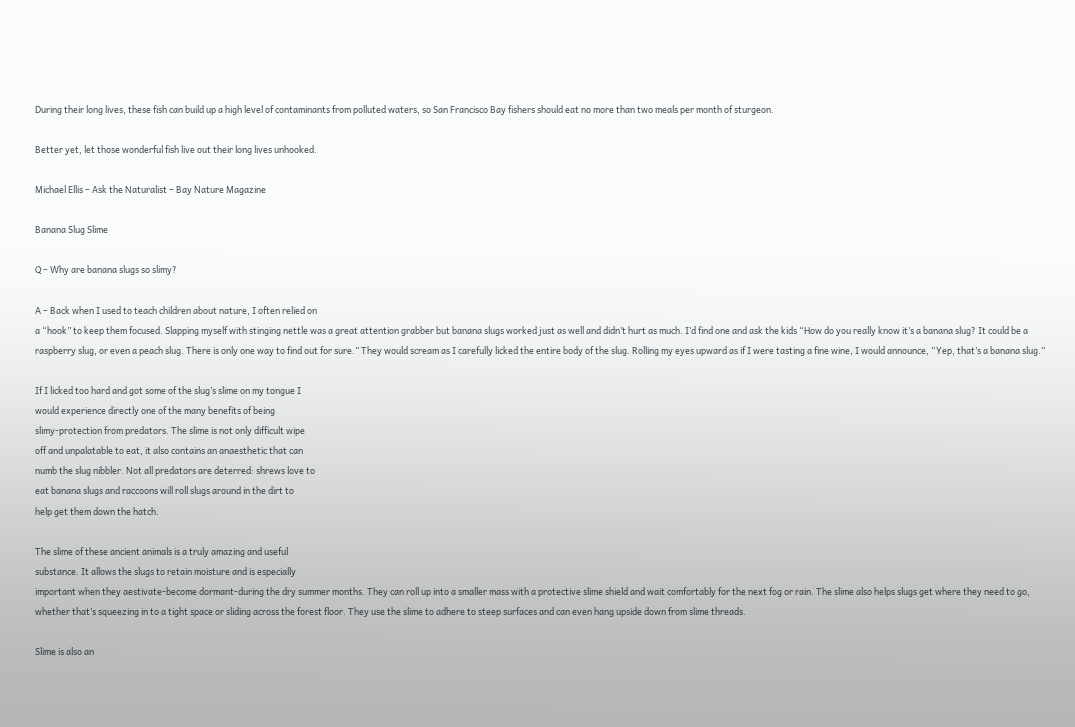During their long lives, these fish can build up a high level of contaminants from polluted waters, so San Francisco Bay fishers should eat no more than two meals per month of sturgeon.

Better yet, let those wonderful fish live out their long lives unhooked.

Michael Ellis – Ask the Naturalist – Bay Nature Magazine

Banana Slug Slime

Q – Why are banana slugs so slimy?

A – Back when I used to teach children about nature, I often relied on
a “hook” to keep them focused. Slapping myself with stinging nettle was a great attention grabber but banana slugs worked just as well and didn’t hurt as much. I’d find one and ask the kids “How do you really know it’s a banana slug? It could be a raspberry slug, or even a peach slug. There is only one way to find out for sure.” They would scream as I carefully licked the entire body of the slug. Rolling my eyes upward as if I were tasting a fine wine, I would announce, “Yep, that’s a banana slug.”

If I licked too hard and got some of the slug’s slime on my tongue I
would experience directly one of the many benefits of being
slimy-protection from predators. The slime is not only difficult wipe
off and unpalatable to eat, it also contains an anaesthetic that can
numb the slug nibbler. Not all predators are deterred: shrews love to
eat banana slugs and raccoons will roll slugs around in the dirt to
help get them down the hatch.

The slime of these ancient animals is a truly amazing and useful
substance. It allows the slugs to retain moisture and is especially
important when they aestivate-become dormant-during the dry summer months. They can roll up into a smaller mass with a protective slime shield and wait comfortably for the next fog or rain. The slime also helps slugs get where they need to go, whether that’s squeezing in to a tight space or sliding across the forest floor. They use the slime to adhere to steep surfaces and can even hang upside down from slime threads.

Slime is also an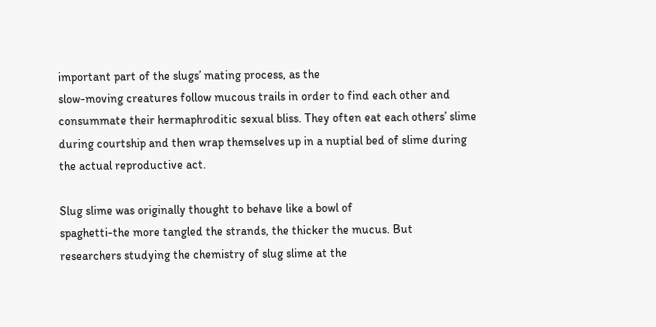important part of the slugs’ mating process, as the
slow-moving creatures follow mucous trails in order to find each other and consummate their hermaphroditic sexual bliss. They often eat each others’ slime during courtship and then wrap themselves up in a nuptial bed of slime during the actual reproductive act.

Slug slime was originally thought to behave like a bowl of
spaghetti-the more tangled the strands, the thicker the mucus. But
researchers studying the chemistry of slug slime at the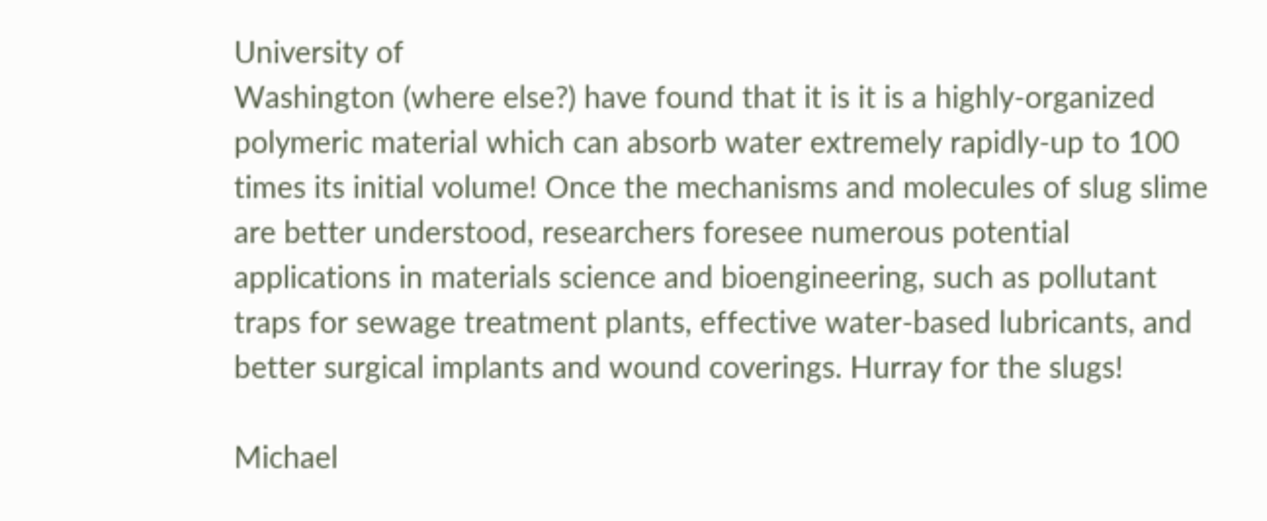University of
Washington (where else?) have found that it is it is a highly-organized
polymeric material which can absorb water extremely rapidly-up to 100 times its initial volume! Once the mechanisms and molecules of slug slime are better understood, researchers foresee numerous potential applications in materials science and bioengineering, such as pollutant traps for sewage treatment plants, effective water-based lubricants, and better surgical implants and wound coverings. Hurray for the slugs!

Michael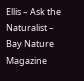Ellis – Ask the Naturalist – Bay Nature Magazine